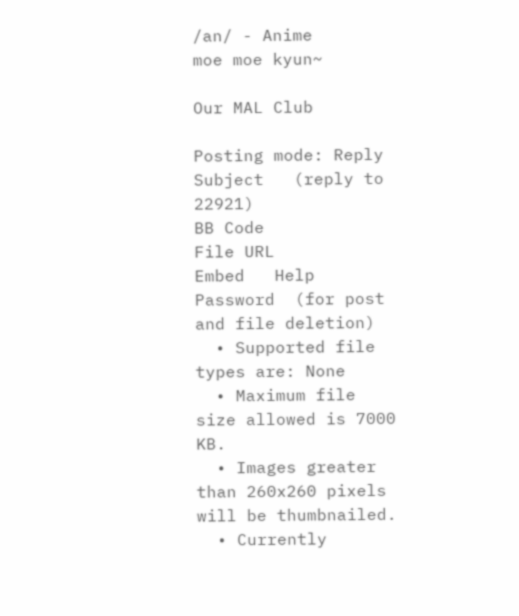/an/ - Anime
moe moe kyun~

Our MAL Club

Posting mode: Reply
Subject   (reply to 22921)
BB Code
File URL
Embed   Help
Password  (for post and file deletion)
  • Supported file types are: None
  • Maximum file size allowed is 7000 KB.
  • Images greater than 260x260 pixels will be thumbnailed.
  • Currently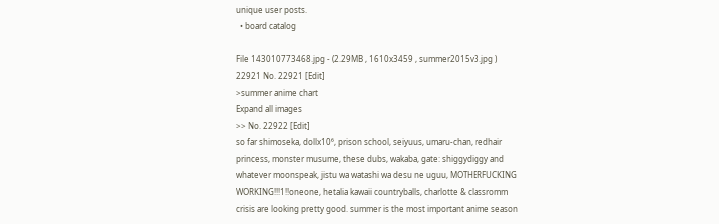unique user posts.
  • board catalog

File 143010773468.jpg - (2.29MB , 1610x3459 , summer2015v3.jpg )
22921 No. 22921 [Edit]
>summer anime chart
Expand all images
>> No. 22922 [Edit]
so far shimoseka, dollx10⁶, prison school, seiyuus, umaru-chan, redhair princess, monster musume, these dubs, wakaba, gate: shiggydiggy and whatever moonspeak, jistu wa watashi wa desu ne uguu, MOTHERFUCKING WORKING!!!1!!oneone, hetalia kawaii countryballs, charlotte & classromm crisis are looking pretty good. summer is the most important anime season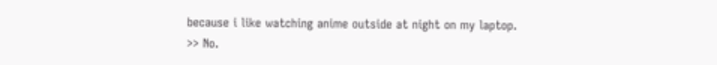because i like watching anime outside at night on my laptop.
>> No.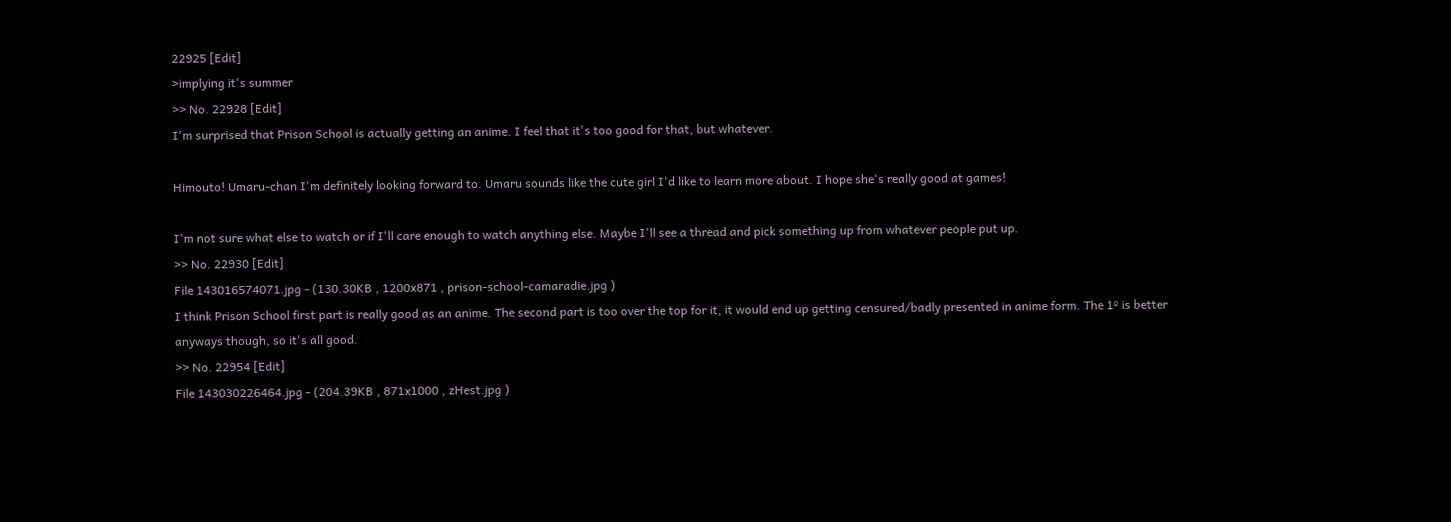22925 [Edit]
>implying it's summer
>> No. 22928 [Edit]
I'm surprised that Prison School is actually getting an anime. I feel that it's too good for that, but whatever.

Himouto! Umaru-chan I'm definitely looking forward to. Umaru sounds like the cute girl I'd like to learn more about. I hope she's really good at games!

I'm not sure what else to watch or if I'll care enough to watch anything else. Maybe I'll see a thread and pick something up from whatever people put up.
>> No. 22930 [Edit]
File 143016574071.jpg - (130.30KB , 1200x871 , prison-school-camaradie.jpg )
I think Prison School first part is really good as an anime. The second part is too over the top for it, it would end up getting censured/badly presented in anime form. The 1º is better anyways though, so it's all good.
>> No. 22954 [Edit]
File 143030226464.jpg - (204.39KB , 871x1000 , zHest.jpg )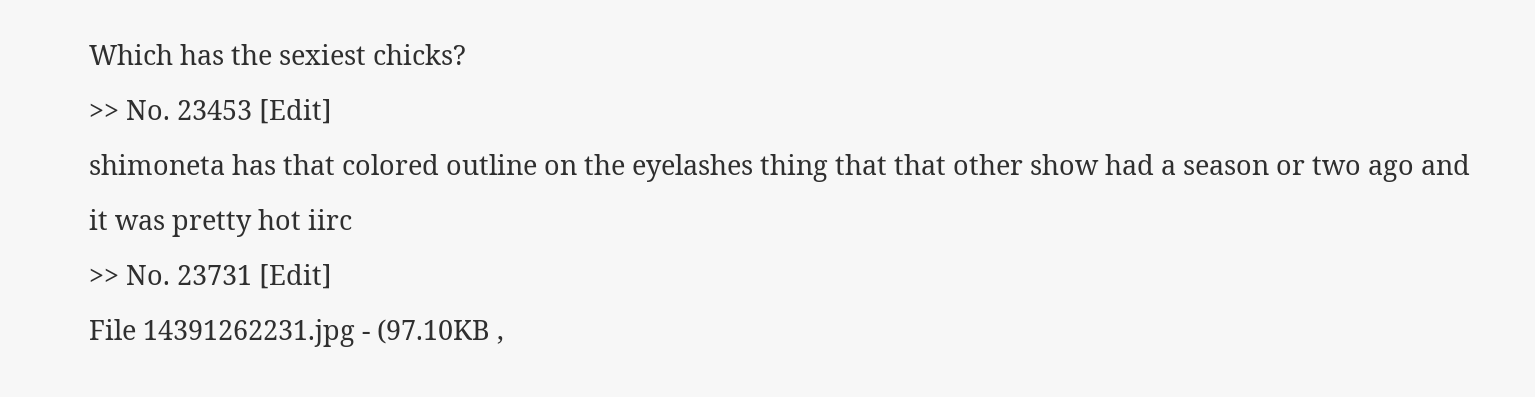Which has the sexiest chicks?
>> No. 23453 [Edit]
shimoneta has that colored outline on the eyelashes thing that that other show had a season or two ago and it was pretty hot iirc
>> No. 23731 [Edit]
File 14391262231.jpg - (97.10KB ,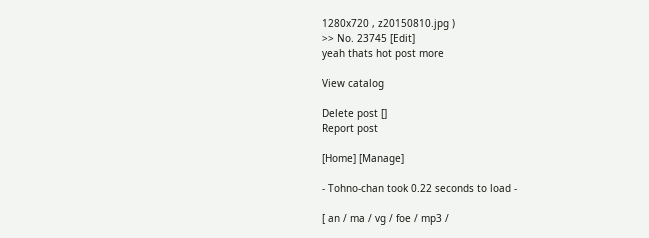1280x720 , z20150810.jpg )
>> No. 23745 [Edit]
yeah thats hot post more

View catalog

Delete post []
Report post

[Home] [Manage]

- Tohno-chan took 0.22 seconds to load -

[ an / ma / vg / foe / mp3 /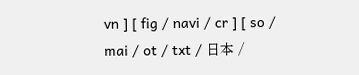vn ] [ fig / navi / cr ] [ so / mai / ot / txt / 日本 /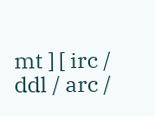mt ] [ irc / ddl / arc /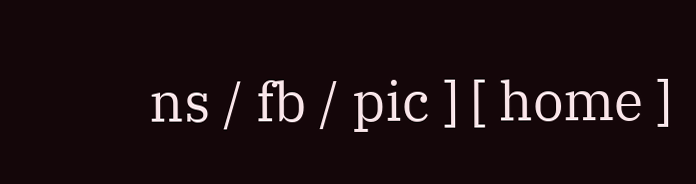ns / fb / pic ] [ home ]